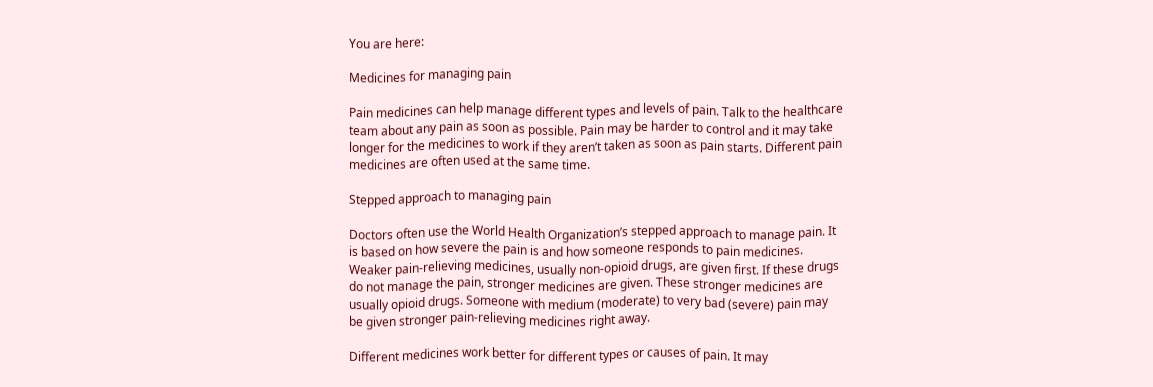You are here:

Medicines for managing pain

Pain medicines can help manage different types and levels of pain. Talk to the healthcare team about any pain as soon as possible. Pain may be harder to control and it may take longer for the medicines to work if they aren’t taken as soon as pain starts. Different pain medicines are often used at the same time.

Stepped approach to managing pain

Doctors often use the World Health Organization’s stepped approach to manage pain. It is based on how severe the pain is and how someone responds to pain medicines. Weaker pain-relieving medicines, usually non-opioid drugs, are given first. If these drugs do not manage the pain, stronger medicines are given. These stronger medicines are usually opioid drugs. Someone with medium (moderate) to very bad (severe) pain may be given stronger pain-relieving medicines right away.

Different medicines work better for different types or causes of pain. It may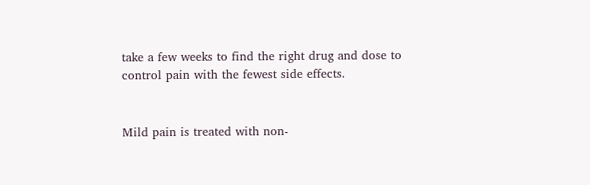take a few weeks to find the right drug and dose to control pain with the fewest side effects.


Mild pain is treated with non-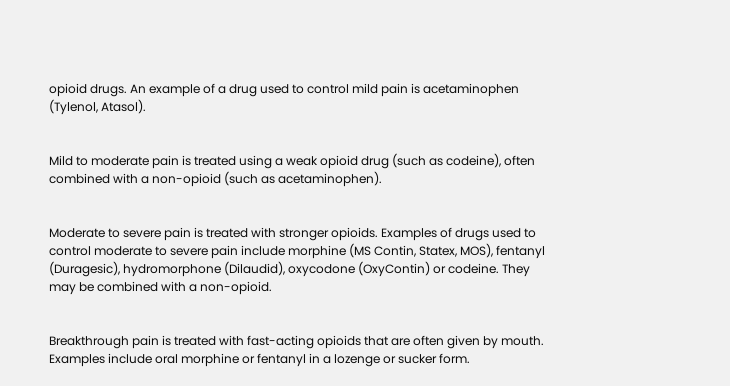opioid drugs. An example of a drug used to control mild pain is acetaminophen (Tylenol, Atasol).


Mild to moderate pain is treated using a weak opioid drug (such as codeine), often combined with a non-opioid (such as acetaminophen).


Moderate to severe pain is treated with stronger opioids. Examples of drugs used to control moderate to severe pain include morphine (MS Contin, Statex, MOS), fentanyl (Duragesic), hydromorphone (Dilaudid), oxycodone (OxyContin) or codeine. They may be combined with a non-opioid.


Breakthrough pain is treated with fast-acting opioids that are often given by mouth. Examples include oral morphine or fentanyl in a lozenge or sucker form.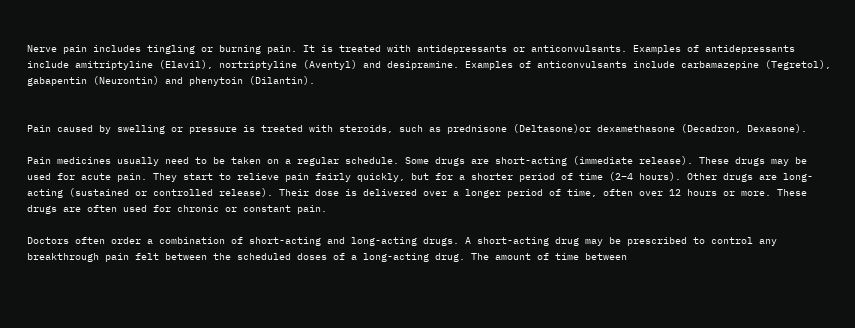Nerve pain includes tingling or burning pain. It is treated with antidepressants or anticonvulsants. Examples of antidepressants include amitriptyline (Elavil), nortriptyline (Aventyl) and desipramine. Examples of anticonvulsants include carbamazepine (Tegretol), gabapentin (Neurontin) and phenytoin (Dilantin).


Pain caused by swelling or pressure is treated with steroids, such as prednisone (Deltasone)or dexamethasone (Decadron, Dexasone).

Pain medicines usually need to be taken on a regular schedule. Some drugs are short-acting (immediate release). These drugs may be used for acute pain. They start to relieve pain fairly quickly, but for a shorter period of time (2–4 hours). Other drugs are long-acting (sustained or controlled release). Their dose is delivered over a longer period of time, often over 12 hours or more. These drugs are often used for chronic or constant pain.

Doctors often order a combination of short-acting and long-acting drugs. A short-acting drug may be prescribed to control any breakthrough pain felt between the scheduled doses of a long-acting drug. The amount of time between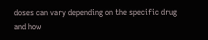doses can vary depending on the specific drug and how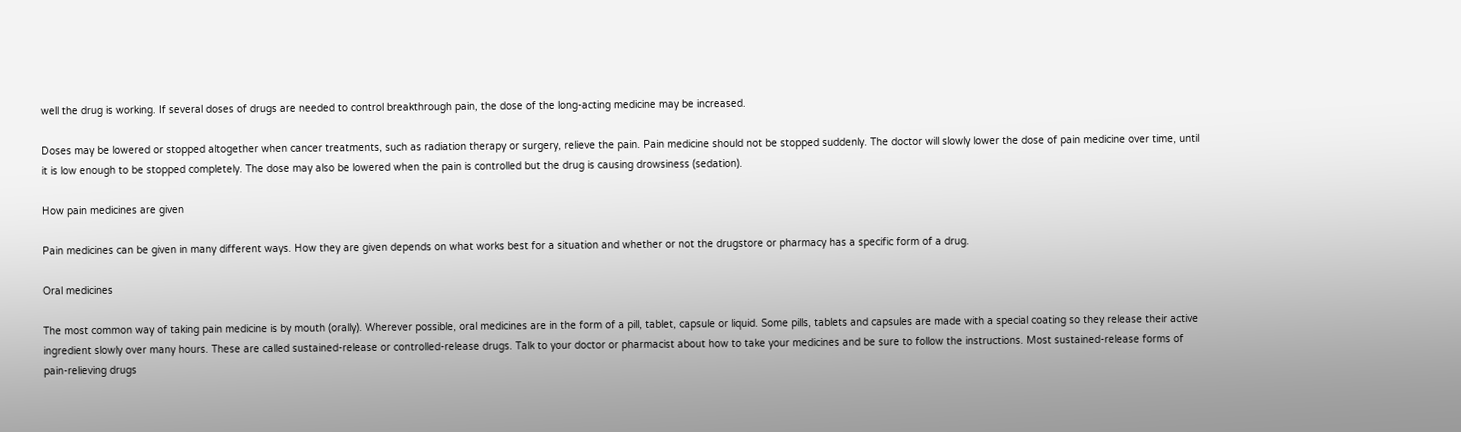well the drug is working. If several doses of drugs are needed to control breakthrough pain, the dose of the long-acting medicine may be increased.

Doses may be lowered or stopped altogether when cancer treatments, such as radiation therapy or surgery, relieve the pain. Pain medicine should not be stopped suddenly. The doctor will slowly lower the dose of pain medicine over time, until it is low enough to be stopped completely. The dose may also be lowered when the pain is controlled but the drug is causing drowsiness (sedation).

How pain medicines are given

Pain medicines can be given in many different ways. How they are given depends on what works best for a situation and whether or not the drugstore or pharmacy has a specific form of a drug.

Oral medicines

The most common way of taking pain medicine is by mouth (orally). Wherever possible, oral medicines are in the form of a pill, tablet, capsule or liquid. Some pills, tablets and capsules are made with a special coating so they release their active ingredient slowly over many hours. These are called sustained-release or controlled-release drugs. Talk to your doctor or pharmacist about how to take your medicines and be sure to follow the instructions. Most sustained-release forms of pain-relieving drugs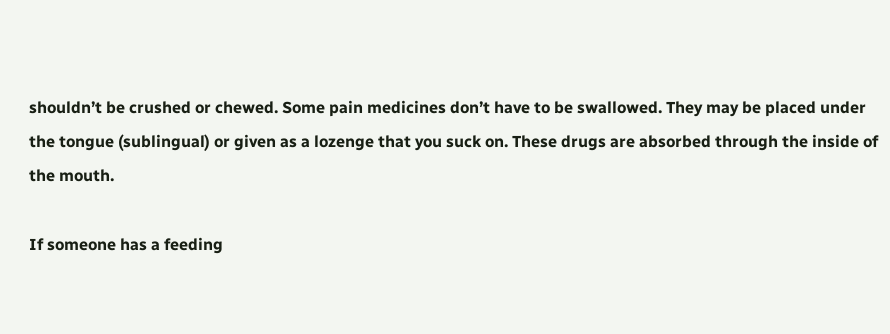shouldn’t be crushed or chewed. Some pain medicines don’t have to be swallowed. They may be placed under the tongue (sublingual) or given as a lozenge that you suck on. These drugs are absorbed through the inside of the mouth.

If someone has a feeding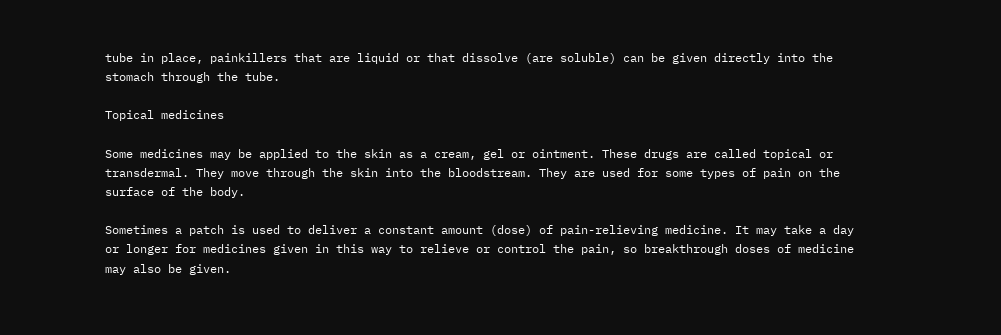tube in place, painkillers that are liquid or that dissolve (are soluble) can be given directly into the stomach through the tube.

Topical medicines

Some medicines may be applied to the skin as a cream, gel or ointment. These drugs are called topical or transdermal. They move through the skin into the bloodstream. They are used for some types of pain on the surface of the body.

Sometimes a patch is used to deliver a constant amount (dose) of pain-relieving medicine. It may take a day or longer for medicines given in this way to relieve or control the pain, so breakthrough doses of medicine may also be given.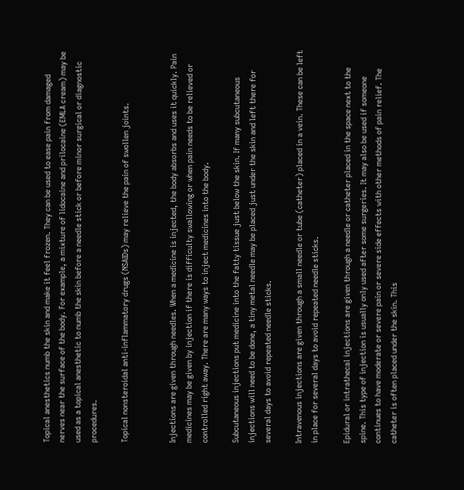Topical anesthetics numb the skin and make it feel frozen. They can be used to ease pain from damaged nerves near the surface of the body. For example, a mixture of lidocaine and prilocaine (EMLA cream) may be used as a topical anesthetic to numb the skin before a needle stick or before minor surgical or diagnostic procedures.

Topical nonsteroidal anti-inflammatory drugs (NSAIDs) may relieve the pain of swollen joints.


Injections are given through needles. When a medicine is injected, the body absorbs and uses it quickly. Pain medicines may be given by injection if there is difficulty swallowing or when pain needs to be relieved or controlled right away. There are many ways to inject medicines into the body.

Subcutaneous injections put medicine into the fatty tissue just below the skin. If many subcutaneous injections will need to be done, a tiny metal needle may be placed just under the skin and left there for several days to avoid repeated needle sticks.

Intravenous injections are given through a small needle or tube (catheter) placed in a vein. These can be left in place for several days to avoid repeated needle sticks.

Epidural or intrathecal injections are given through a needle or catheter placed in the space next to the spine. This type of injection is usually only used after some surgeries. It may also be used if someone continues to have moderate or severe pain or severe side effects with other methods of pain relief. The catheter is often placed under the skin. This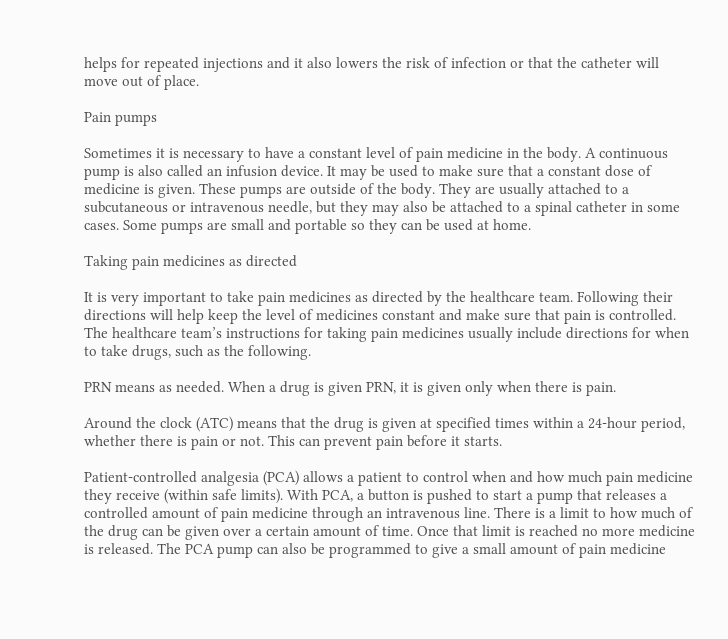helps for repeated injections and it also lowers the risk of infection or that the catheter will move out of place.

Pain pumps

Sometimes it is necessary to have a constant level of pain medicine in the body. A continuous pump is also called an infusion device. It may be used to make sure that a constant dose of medicine is given. These pumps are outside of the body. They are usually attached to a subcutaneous or intravenous needle, but they may also be attached to a spinal catheter in some cases. Some pumps are small and portable so they can be used at home.

Taking pain medicines as directed

It is very important to take pain medicines as directed by the healthcare team. Following their directions will help keep the level of medicines constant and make sure that pain is controlled. The healthcare team’s instructions for taking pain medicines usually include directions for when to take drugs, such as the following.

PRN means as needed. When a drug is given PRN, it is given only when there is pain.

Around the clock (ATC) means that the drug is given at specified times within a 24-hour period, whether there is pain or not. This can prevent pain before it starts.

Patient-controlled analgesia (PCA) allows a patient to control when and how much pain medicine they receive (within safe limits). With PCA, a button is pushed to start a pump that releases a controlled amount of pain medicine through an intravenous line. There is a limit to how much of the drug can be given over a certain amount of time. Once that limit is reached no more medicine is released. The PCA pump can also be programmed to give a small amount of pain medicine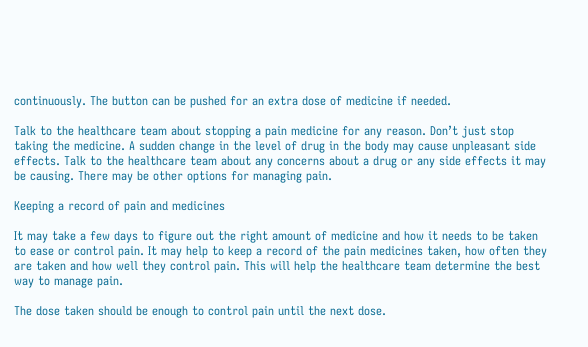continuously. The button can be pushed for an extra dose of medicine if needed.

Talk to the healthcare team about stopping a pain medicine for any reason. Don’t just stop taking the medicine. A sudden change in the level of drug in the body may cause unpleasant side effects. Talk to the healthcare team about any concerns about a drug or any side effects it may be causing. There may be other options for managing pain.

Keeping a record of pain and medicines

It may take a few days to figure out the right amount of medicine and how it needs to be taken to ease or control pain. It may help to keep a record of the pain medicines taken, how often they are taken and how well they control pain. This will help the healthcare team determine the best way to manage pain.

The dose taken should be enough to control pain until the next dose.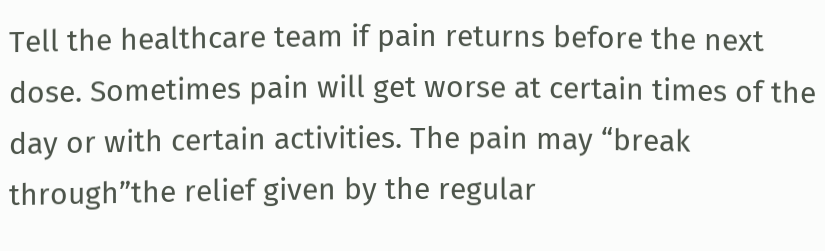Tell the healthcare team if pain returns before the next dose. Sometimes pain will get worse at certain times of the day or with certain activities. The pain may “break through”the relief given by the regular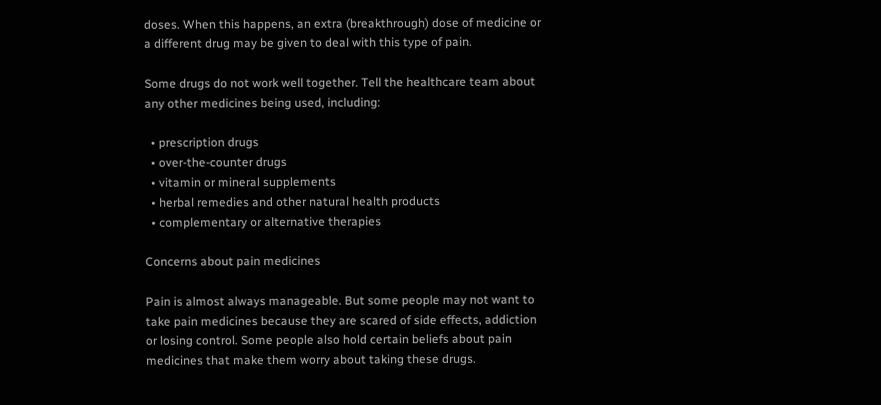doses. When this happens, an extra (breakthrough) dose of medicine or a different drug may be given to deal with this type of pain.

Some drugs do not work well together. Tell the healthcare team about any other medicines being used, including:

  • prescription drugs
  • over-the-counter drugs
  • vitamin or mineral supplements
  • herbal remedies and other natural health products
  • complementary or alternative therapies

Concerns about pain medicines

Pain is almost always manageable. But some people may not want to take pain medicines because they are scared of side effects, addiction or losing control. Some people also hold certain beliefs about pain medicines that make them worry about taking these drugs.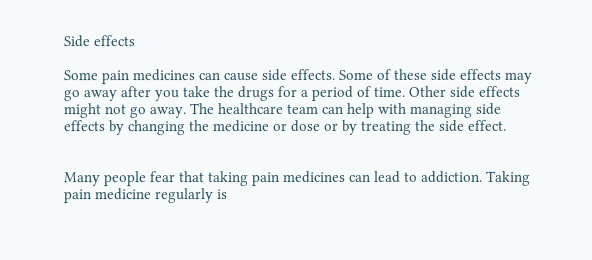Side effects

Some pain medicines can cause side effects. Some of these side effects may go away after you take the drugs for a period of time. Other side effects might not go away. The healthcare team can help with managing side effects by changing the medicine or dose or by treating the side effect.


Many people fear that taking pain medicines can lead to addiction. Taking pain medicine regularly is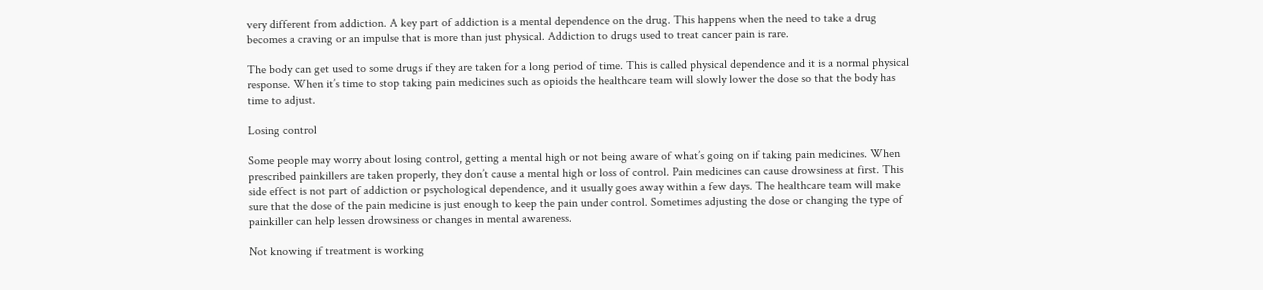very different from addiction. A key part of addiction is a mental dependence on the drug. This happens when the need to take a drug becomes a craving or an impulse that is more than just physical. Addiction to drugs used to treat cancer pain is rare.

The body can get used to some drugs if they are taken for a long period of time. This is called physical dependence and it is a normal physical response. When it’s time to stop taking pain medicines such as opioids the healthcare team will slowly lower the dose so that the body has time to adjust.

Losing control

Some people may worry about losing control, getting a mental high or not being aware of what’s going on if taking pain medicines. When prescribed painkillers are taken properly, they don’t cause a mental high or loss of control. Pain medicines can cause drowsiness at first. This side effect is not part of addiction or psychological dependence, and it usually goes away within a few days. The healthcare team will make sure that the dose of the pain medicine is just enough to keep the pain under control. Sometimes adjusting the dose or changing the type of painkiller can help lessen drowsiness or changes in mental awareness.

Not knowing if treatment is working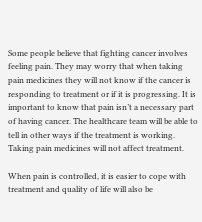Some people believe that fighting cancer involves feeling pain. They may worry that when taking pain medicines they will not know if the cancer is responding to treatment or if it is progressing. It is important to know that pain isn’t a necessary part of having cancer. The healthcare team will be able to tell in other ways if the treatment is working. Taking pain medicines will not affect treatment.

When pain is controlled, it is easier to cope with treatment and quality of life will also be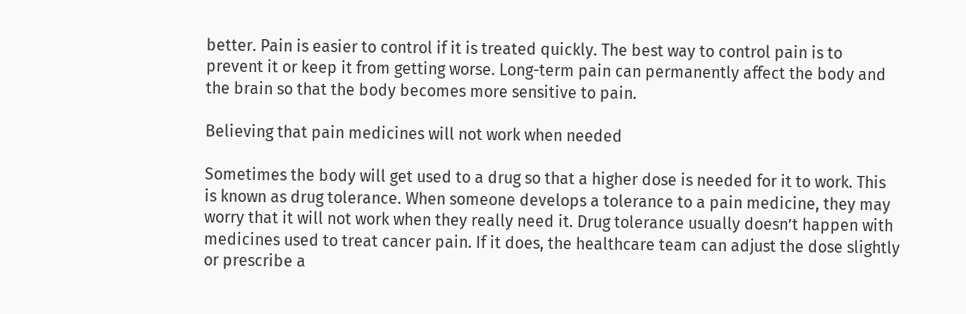better. Pain is easier to control if it is treated quickly. The best way to control pain is to prevent it or keep it from getting worse. Long-term pain can permanently affect the body and the brain so that the body becomes more sensitive to pain.

Believing that pain medicines will not work when needed

Sometimes the body will get used to a drug so that a higher dose is needed for it to work. This is known as drug tolerance. When someone develops a tolerance to a pain medicine, they may worry that it will not work when they really need it. Drug tolerance usually doesn’t happen with medicines used to treat cancer pain. If it does, the healthcare team can adjust the dose slightly or prescribe a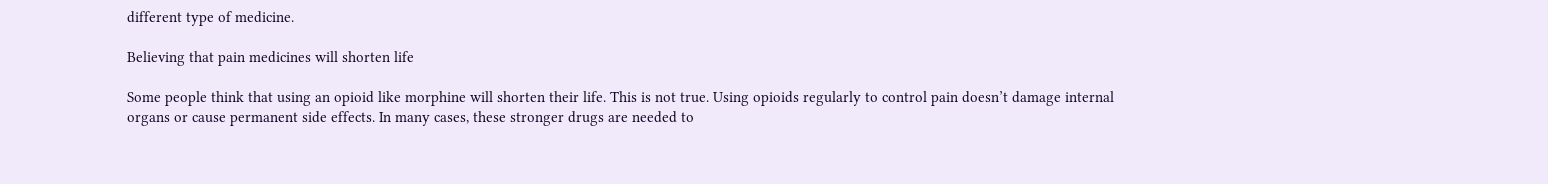different type of medicine.

Believing that pain medicines will shorten life

Some people think that using an opioid like morphine will shorten their life. This is not true. Using opioids regularly to control pain doesn’t damage internal organs or cause permanent side effects. In many cases, these stronger drugs are needed to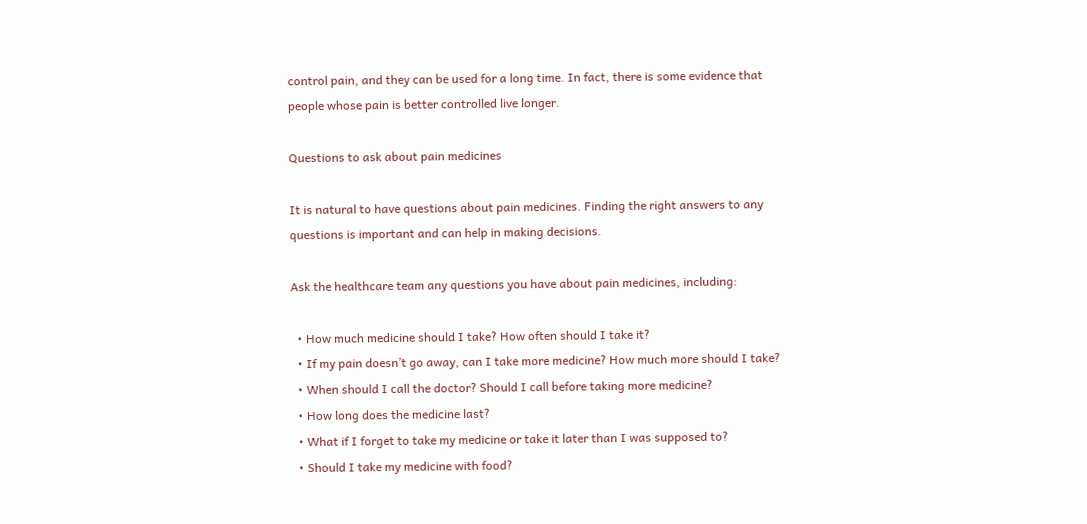control pain, and they can be used for a long time. In fact, there is some evidence that people whose pain is better controlled live longer.

Questions to ask about pain medicines

It is natural to have questions about pain medicines. Finding the right answers to any questions is important and can help in making decisions.

Ask the healthcare team any questions you have about pain medicines, including:

  • How much medicine should I take? How often should I take it?
  • If my pain doesn’t go away, can I take more medicine? How much more should I take?
  • When should I call the doctor? Should I call before taking more medicine?
  • How long does the medicine last?
  • What if I forget to take my medicine or take it later than I was supposed to?
  • Should I take my medicine with food?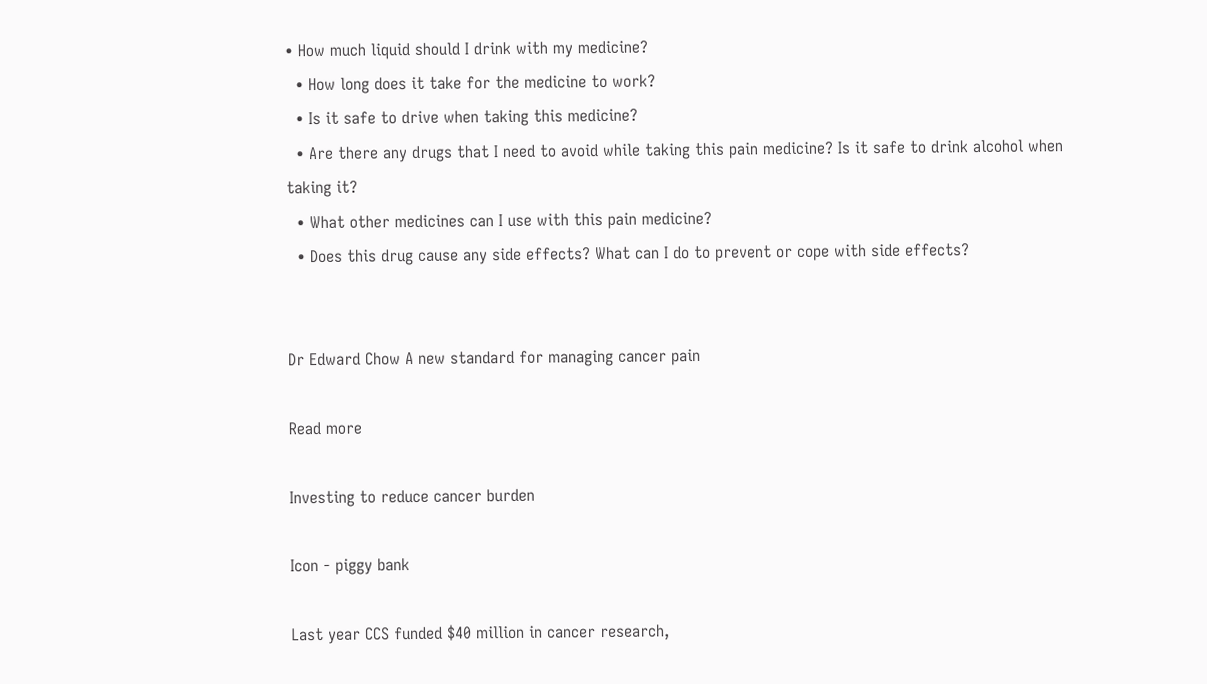• How much liquid should I drink with my medicine?
  • How long does it take for the medicine to work?
  • Is it safe to drive when taking this medicine?
  • Are there any drugs that I need to avoid while taking this pain medicine? Is it safe to drink alcohol when taking it?
  • What other medicines can I use with this pain medicine?
  • Does this drug cause any side effects? What can I do to prevent or cope with side effects?


Dr Edward Chow A new standard for managing cancer pain

Read more

Investing to reduce cancer burden

Icon - piggy bank

Last year CCS funded $40 million in cancer research,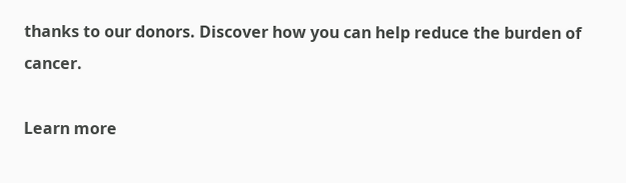thanks to our donors. Discover how you can help reduce the burden of cancer.

Learn more